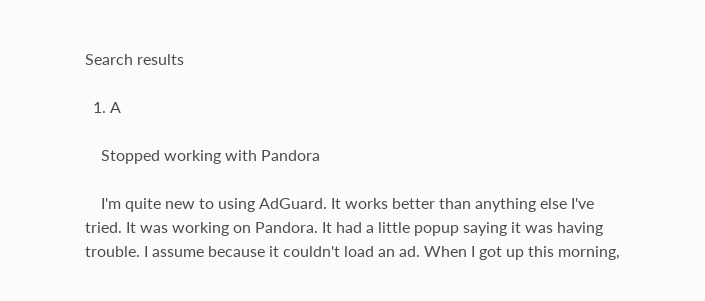Search results

  1. A

    Stopped working with Pandora

    I'm quite new to using AdGuard. It works better than anything else I've tried. It was working on Pandora. It had a little popup saying it was having trouble. I assume because it couldn't load an ad. When I got up this morning,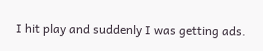I hit play and suddenly I was getting ads.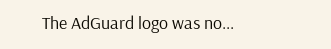The AdGuard logo was no...